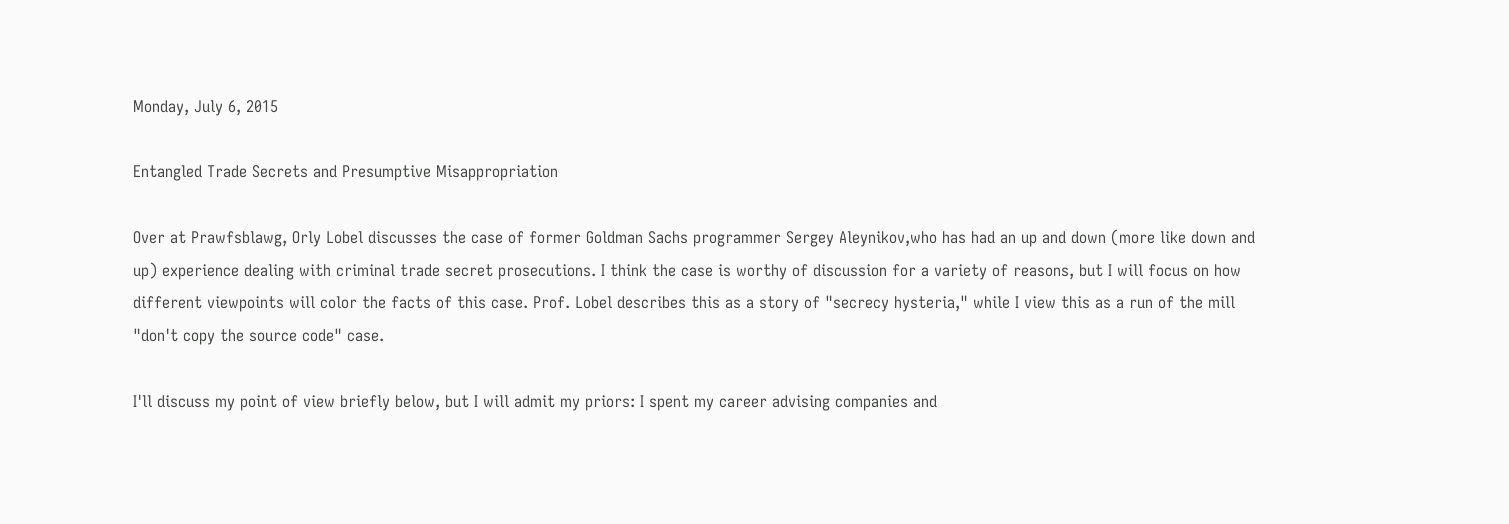Monday, July 6, 2015

Entangled Trade Secrets and Presumptive Misappropriation

Over at Prawfsblawg, Orly Lobel discusses the case of former Goldman Sachs programmer Sergey Aleynikov,who has had an up and down (more like down and up) experience dealing with criminal trade secret prosecutions. I think the case is worthy of discussion for a variety of reasons, but I will focus on how different viewpoints will color the facts of this case. Prof. Lobel describes this as a story of "secrecy hysteria," while I view this as a run of the mill "don't copy the source code" case.

I'll discuss my point of view briefly below, but I will admit my priors: I spent my career advising companies and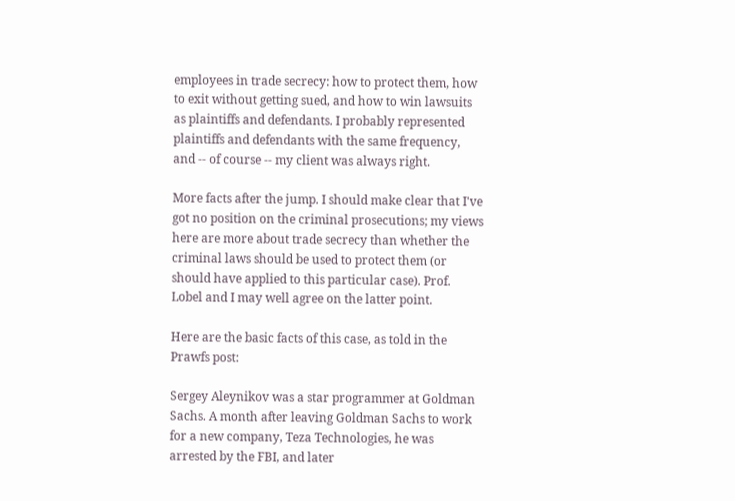employees in trade secrecy: how to protect them, how to exit without getting sued, and how to win lawsuits as plaintiffs and defendants. I probably represented plaintiffs and defendants with the same frequency, and -- of course -- my client was always right.

More facts after the jump. I should make clear that I've got no position on the criminal prosecutions; my views here are more about trade secrecy than whether the criminal laws should be used to protect them (or should have applied to this particular case). Prof. Lobel and I may well agree on the latter point.

Here are the basic facts of this case, as told in the Prawfs post:

Sergey Aleynikov was a star programmer at Goldman Sachs. A month after leaving Goldman Sachs to work for a new company, Teza Technologies, he was arrested by the FBI, and later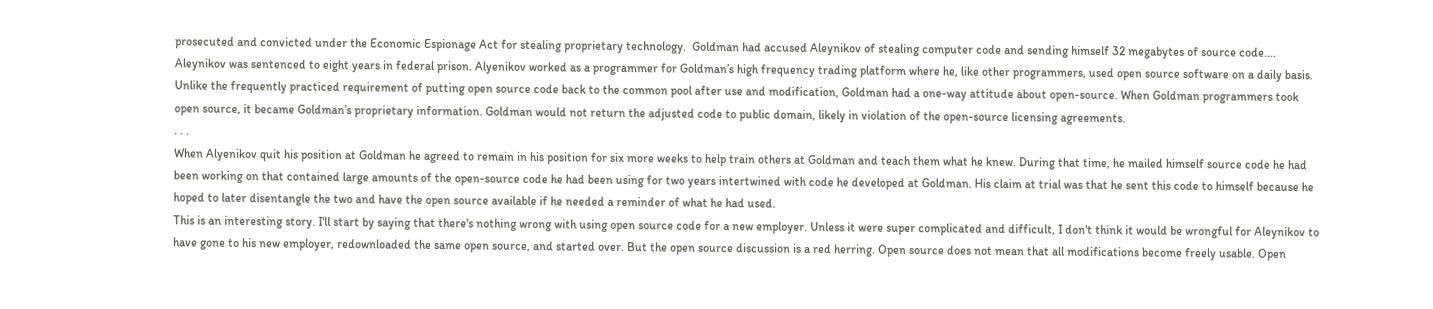prosecuted and convicted under the Economic Espionage Act for stealing proprietary technology.  Goldman had accused Aleynikov of stealing computer code and sending himself 32 megabytes of source code....  Aleynikov was sentenced to eight years in federal prison. Alyenikov worked as a programmer for Goldman’s high frequency trading platform where he, like other programmers, used open source software on a daily basis. Unlike the frequently practiced requirement of putting open source code back to the common pool after use and modification, Goldman had a one-way attitude about open-source. When Goldman programmers took open source, it became Goldman’s proprietary information. Goldman would not return the adjusted code to public domain, likely in violation of the open-source licensing agreements.
. . .
When Alyenikov quit his position at Goldman he agreed to remain in his position for six more weeks to help train others at Goldman and teach them what he knew. During that time, he mailed himself source code he had been working on that contained large amounts of the open-source code he had been using for two years intertwined with code he developed at Goldman. His claim at trial was that he sent this code to himself because he hoped to later disentangle the two and have the open source available if he needed a reminder of what he had used.
This is an interesting story. I'll start by saying that there's nothing wrong with using open source code for a new employer. Unless it were super complicated and difficult, I don't think it would be wrongful for Aleynikov to have gone to his new employer, redownloaded the same open source, and started over. But the open source discussion is a red herring. Open source does not mean that all modifications become freely usable. Open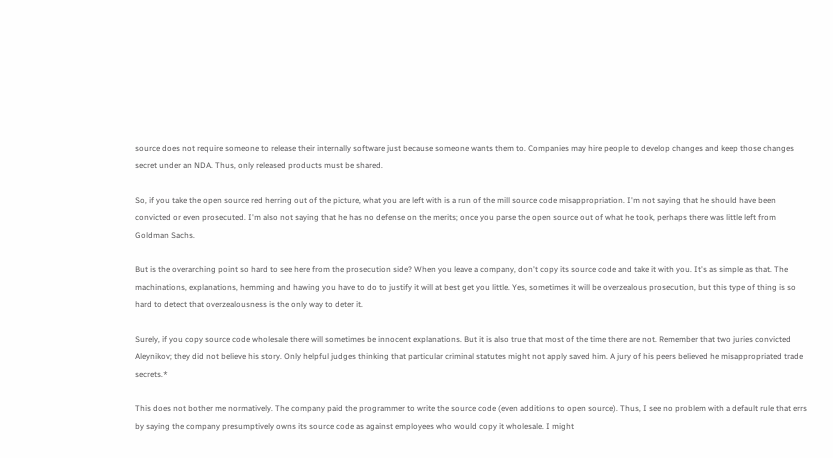source does not require someone to release their internally software just because someone wants them to. Companies may hire people to develop changes and keep those changes secret under an NDA. Thus, only released products must be shared.

So, if you take the open source red herring out of the picture, what you are left with is a run of the mill source code misappropriation. I'm not saying that he should have been convicted or even prosecuted. I'm also not saying that he has no defense on the merits; once you parse the open source out of what he took, perhaps there was little left from Goldman Sachs.

But is the overarching point so hard to see here from the prosecution side? When you leave a company, don't copy its source code and take it with you. It's as simple as that. The machinations, explanations, hemming and hawing you have to do to justify it will at best get you little. Yes, sometimes it will be overzealous prosecution, but this type of thing is so hard to detect that overzealousness is the only way to deter it.

Surely, if you copy source code wholesale there will sometimes be innocent explanations. But it is also true that most of the time there are not. Remember that two juries convicted Aleynikov; they did not believe his story. Only helpful judges thinking that particular criminal statutes might not apply saved him. A jury of his peers believed he misappropriated trade secrets.*

This does not bother me normatively. The company paid the programmer to write the source code (even additions to open source). Thus, I see no problem with a default rule that errs by saying the company presumptively owns its source code as against employees who would copy it wholesale. I might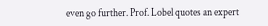even go further. Prof. Lobel quotes an expert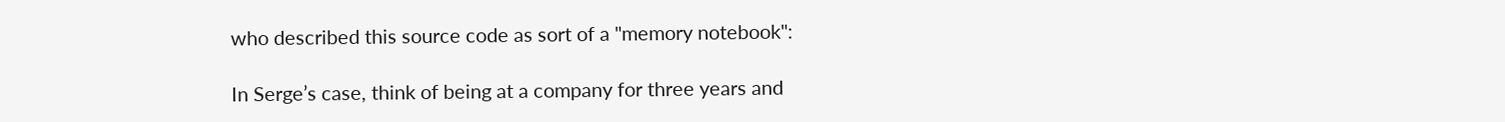who described this source code as sort of a "memory notebook":

In Serge’s case, think of being at a company for three years and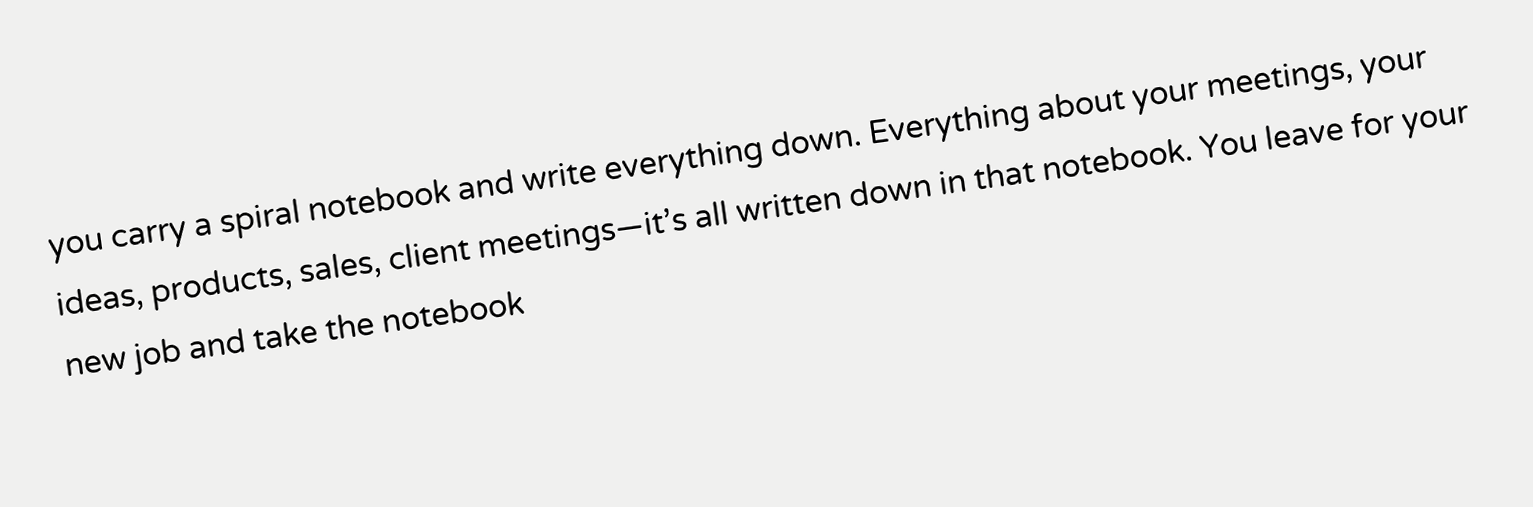you carry a spiral notebook and write everything down. Everything about your meetings, your ideas, products, sales, client meetings—it’s all written down in that notebook. You leave for your new job and take the notebook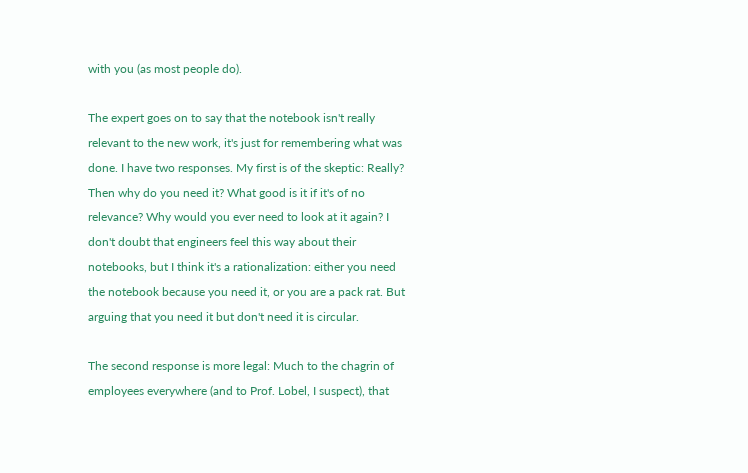with you (as most people do).

The expert goes on to say that the notebook isn't really relevant to the new work, it's just for remembering what was done. I have two responses. My first is of the skeptic: Really? Then why do you need it? What good is it if it's of no relevance? Why would you ever need to look at it again? I don't doubt that engineers feel this way about their notebooks, but I think it's a rationalization: either you need the notebook because you need it, or you are a pack rat. But arguing that you need it but don't need it is circular.

The second response is more legal: Much to the chagrin of employees everywhere (and to Prof. Lobel, I suspect), that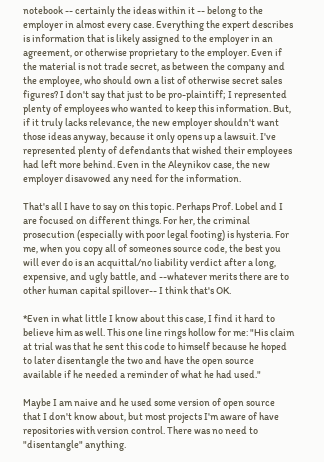notebook -- certainly the ideas within it -- belong to the employer in almost every case. Everything the expert describes is information that is likely assigned to the employer in an agreement, or otherwise proprietary to the employer. Even if the material is not trade secret, as between the company and the employee, who should own a list of otherwise secret sales figures? I don't say that just to be pro-plaintiff; I represented plenty of employees who wanted to keep this information. But, if it truly lacks relevance, the new employer shouldn't want those ideas anyway, because it only opens up a lawsuit. I've represented plenty of defendants that wished their employees had left more behind. Even in the Aleynikov case, the new employer disavowed any need for the information.

That's all I have to say on this topic. Perhaps Prof. Lobel and I are focused on different things. For her, the criminal prosecution (especially with poor legal footing) is hysteria. For me, when you copy all of someones source code, the best you will ever do is an acquittal/no liability verdict after a long, expensive, and ugly battle, and --whatever merits there are to other human capital spillover-- I think that's OK.

*Even in what little I know about this case, I find it hard to believe him as well. This one line rings hollow for me: "His claim at trial was that he sent this code to himself because he hoped to later disentangle the two and have the open source available if he needed a reminder of what he had used."

Maybe I am naive and he used some version of open source that I don't know about, but most projects I'm aware of have repositories with version control. There was no need to "disentangle" anything.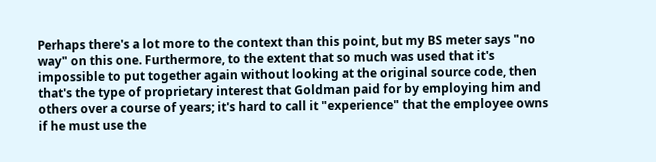Perhaps there's a lot more to the context than this point, but my BS meter says "no way" on this one. Furthermore, to the extent that so much was used that it's impossible to put together again without looking at the original source code, then that's the type of proprietary interest that Goldman paid for by employing him and others over a course of years; it's hard to call it "experience" that the employee owns if he must use the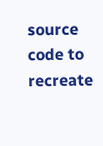source code to recreate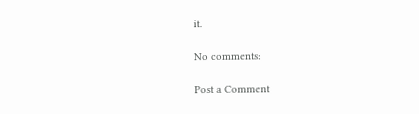it.

No comments:

Post a Comment